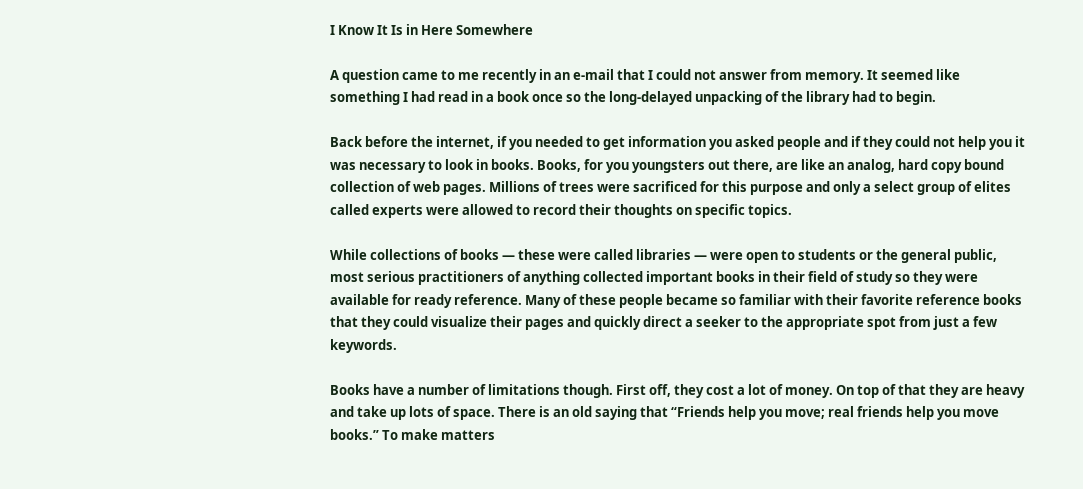I Know It Is in Here Somewhere

A question came to me recently in an e-mail that I could not answer from memory. It seemed like something I had read in a book once so the long-delayed unpacking of the library had to begin.

Back before the internet, if you needed to get information you asked people and if they could not help you it was necessary to look in books. Books, for you youngsters out there, are like an analog, hard copy bound collection of web pages. Millions of trees were sacrificed for this purpose and only a select group of elites called experts were allowed to record their thoughts on specific topics.

While collections of books — these were called libraries — were open to students or the general public, most serious practitioners of anything collected important books in their field of study so they were available for ready reference. Many of these people became so familiar with their favorite reference books that they could visualize their pages and quickly direct a seeker to the appropriate spot from just a few keywords.

Books have a number of limitations though. First off, they cost a lot of money. On top of that they are heavy and take up lots of space. There is an old saying that “Friends help you move; real friends help you move books.” To make matters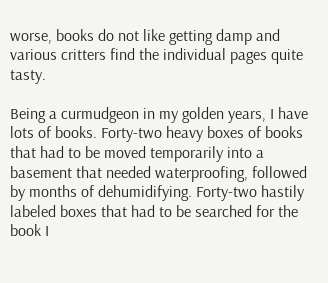worse, books do not like getting damp and various critters find the individual pages quite tasty.

Being a curmudgeon in my golden years, I have lots of books. Forty-two heavy boxes of books that had to be moved temporarily into a basement that needed waterproofing, followed by months of dehumidifying. Forty-two hastily labeled boxes that had to be searched for the book I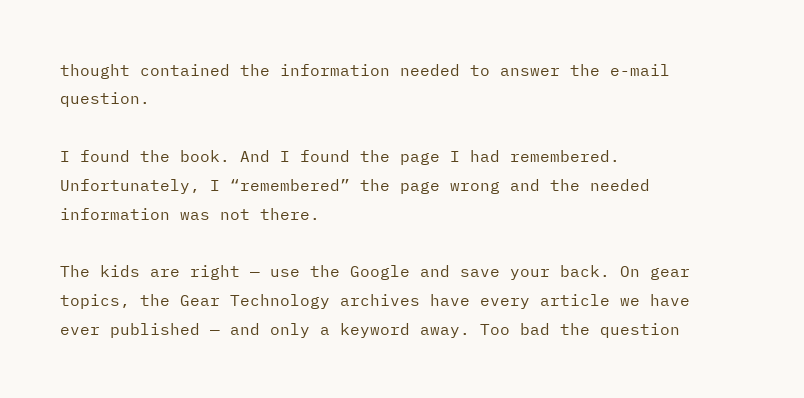thought contained the information needed to answer the e-mail question.

I found the book. And I found the page I had remembered. Unfortunately, I “remembered” the page wrong and the needed information was not there.

The kids are right — use the Google and save your back. On gear topics, the Gear Technology archives have every article we have ever published — and only a keyword away. Too bad the question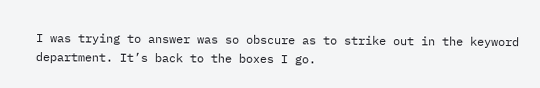I was trying to answer was so obscure as to strike out in the keyword department. It’s back to the boxes I go.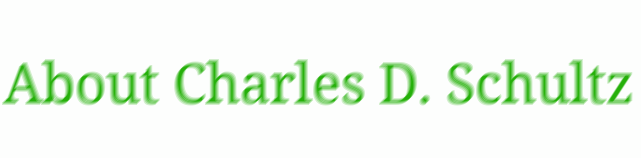About Charles D. Schultz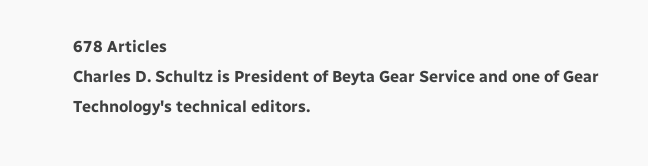678 Articles
Charles D. Schultz is President of Beyta Gear Service and one of Gear Technology's technical editors.